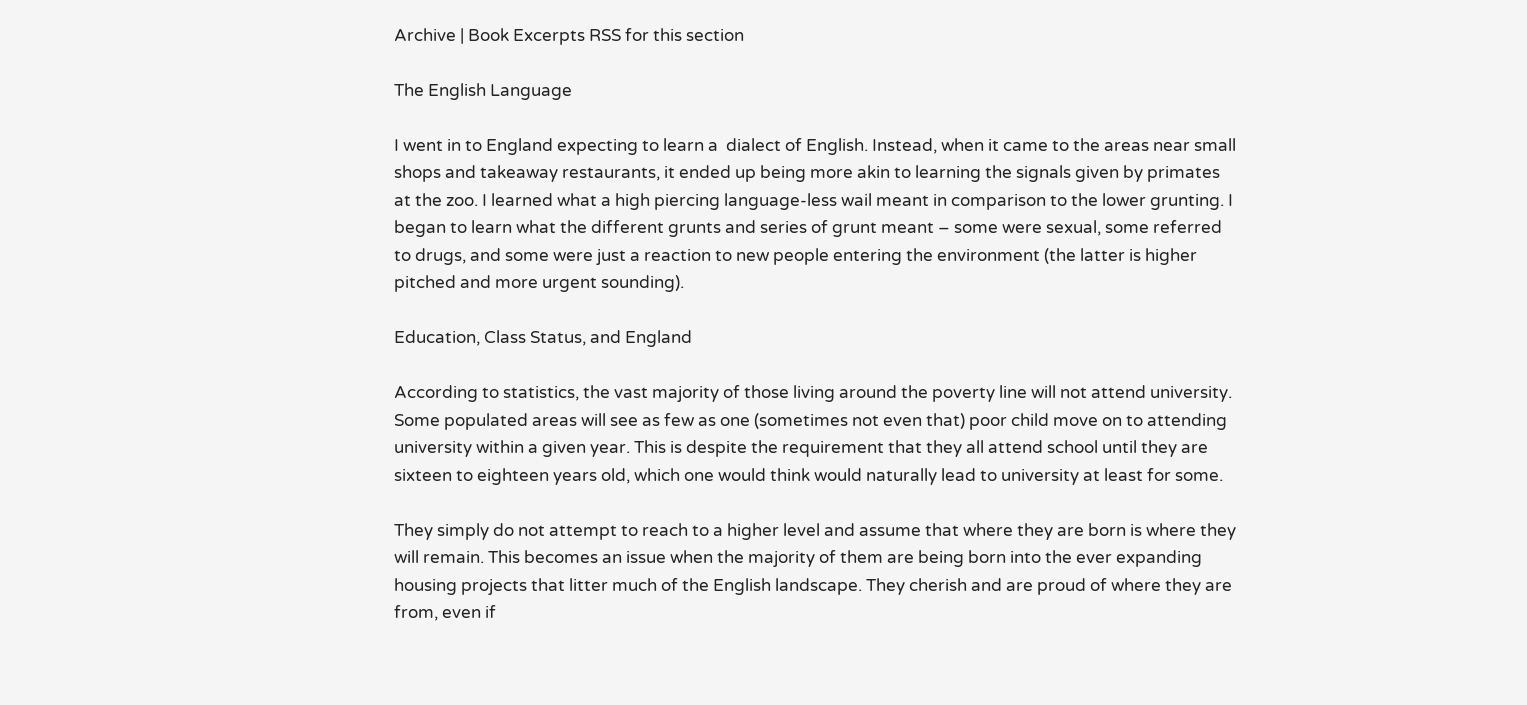Archive | Book Excerpts RSS for this section

The English Language

I went in to England expecting to learn a  dialect of English. Instead, when it came to the areas near small shops and takeaway restaurants, it ended up being more akin to learning the signals given by primates at the zoo. I learned what a high piercing language-less wail meant in comparison to the lower grunting. I began to learn what the different grunts and series of grunt meant – some were sexual, some referred to drugs, and some were just a reaction to new people entering the environment (the latter is higher pitched and more urgent sounding).

Education, Class Status, and England

According to statistics, the vast majority of those living around the poverty line will not attend university. Some populated areas will see as few as one (sometimes not even that) poor child move on to attending university within a given year. This is despite the requirement that they all attend school until they are sixteen to eighteen years old, which one would think would naturally lead to university at least for some.

They simply do not attempt to reach to a higher level and assume that where they are born is where they will remain. This becomes an issue when the majority of them are being born into the ever expanding housing projects that litter much of the English landscape. They cherish and are proud of where they are from, even if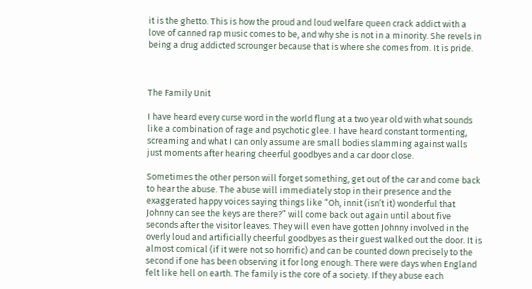it is the ghetto. This is how the proud and loud welfare queen crack addict with a love of canned rap music comes to be, and why she is not in a minority. She revels in being a drug addicted scrounger because that is where she comes from. It is pride.



The Family Unit

I have heard every curse word in the world flung at a two year old with what sounds like a combination of rage and psychotic glee. I have heard constant tormenting, screaming and what I can only assume are small bodies slamming against walls just moments after hearing cheerful goodbyes and a car door close.

Sometimes the other person will forget something, get out of the car and come back to hear the abuse. The abuse will immediately stop in their presence and the exaggerated happy voices saying things like “Oh, innit (isn’t it) wonderful that Johnny can see the keys are there?” will come back out again until about five seconds after the visitor leaves. They will even have gotten Johnny involved in the overly loud and artificially cheerful goodbyes as their guest walked out the door. It is almost comical (if it were not so horrific) and can be counted down precisely to the second if one has been observing it for long enough. There were days when England felt like hell on earth. The family is the core of a society. If they abuse each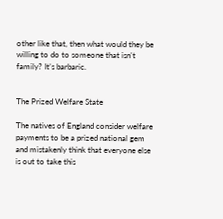other like that, then what would they be willing to do to someone that isn’t family? It’s barbaric.


The Prized Welfare State

The natives of England consider welfare payments to be a prized national gem and mistakenly think that everyone else is out to take this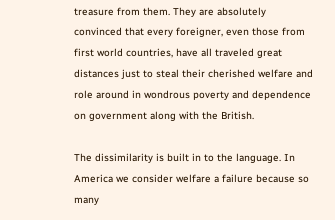treasure from them. They are absolutely convinced that every foreigner, even those from first world countries, have all traveled great distances just to steal their cherished welfare and role around in wondrous poverty and dependence on government along with the British.

The dissimilarity is built in to the language. In America we consider welfare a failure because so many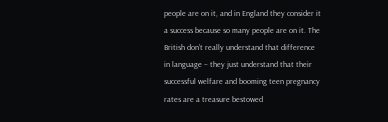people are on it, and in England they consider it a success because so many people are on it. The British don’t really understand that difference in language – they just understand that their successful welfare and booming teen pregnancy rates are a treasure bestowed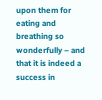upon them for eating and breathing so wonderfully – and that it is indeed a success in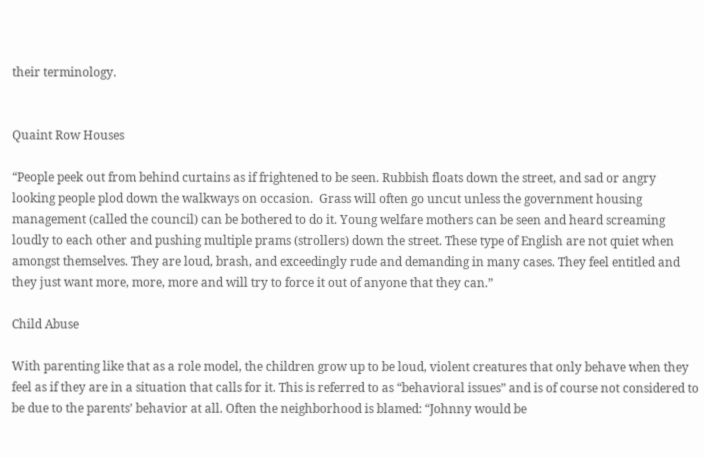their terminology.


Quaint Row Houses

“People peek out from behind curtains as if frightened to be seen. Rubbish floats down the street, and sad or angry looking people plod down the walkways on occasion.  Grass will often go uncut unless the government housing management (called the council) can be bothered to do it. Young welfare mothers can be seen and heard screaming loudly to each other and pushing multiple prams (strollers) down the street. These type of English are not quiet when amongst themselves. They are loud, brash, and exceedingly rude and demanding in many cases. They feel entitled and they just want more, more, more and will try to force it out of anyone that they can.”

Child Abuse

With parenting like that as a role model, the children grow up to be loud, violent creatures that only behave when they feel as if they are in a situation that calls for it. This is referred to as “behavioral issues” and is of course not considered to be due to the parents’ behavior at all. Often the neighborhood is blamed: “Johnny would be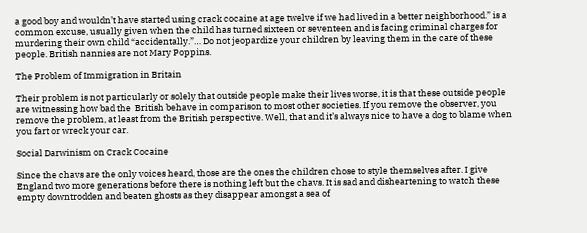a good boy and wouldn’t have started using crack cocaine at age twelve if we had lived in a better neighborhood.” is a common excuse, usually given when the child has turned sixteen or seventeen and is facing criminal charges for murdering their own child “accidentally.”… Do not jeopardize your children by leaving them in the care of these  people. British nannies are not Mary Poppins.

The Problem of Immigration in Britain

Their problem is not particularly or solely that outside people make their lives worse, it is that these outside people are witnessing how bad the  British behave in comparison to most other societies. If you remove the observer, you remove the problem, at least from the British perspective. Well, that and it’s always nice to have a dog to blame when you fart or wreck your car.

Social Darwinism on Crack Cocaine

Since the chavs are the only voices heard, those are the ones the children chose to style themselves after. I give England two more generations before there is nothing left but the chavs. It is sad and disheartening to watch these empty downtrodden and beaten ghosts as they disappear amongst a sea of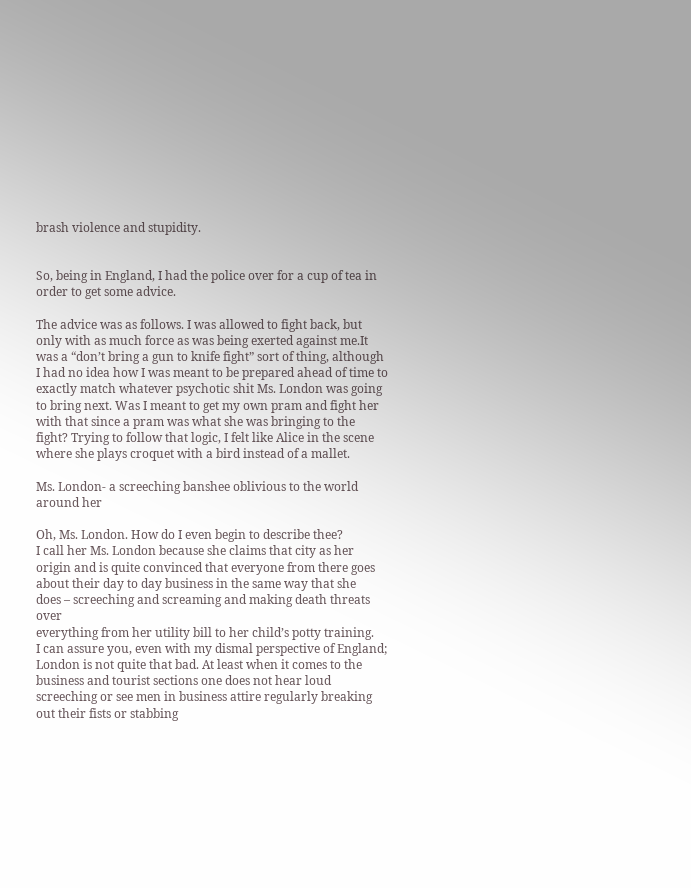brash violence and stupidity.


So, being in England, I had the police over for a cup of tea in order to get some advice.

The advice was as follows. I was allowed to fight back, but only with as much force as was being exerted against me.It was a “don’t bring a gun to knife fight” sort of thing, although I had no idea how I was meant to be prepared ahead of time to exactly match whatever psychotic shit Ms. London was going to bring next. Was I meant to get my own pram and fight her with that since a pram was what she was bringing to the fight? Trying to follow that logic, I felt like Alice in the scene where she plays croquet with a bird instead of a mallet.

Ms. London- a screeching banshee oblivious to the world around her

Oh, Ms. London. How do I even begin to describe thee?
I call her Ms. London because she claims that city as her
origin and is quite convinced that everyone from there goes
about their day to day business in the same way that she
does – screeching and screaming and making death threats over
everything from her utility bill to her child’s potty training.
I can assure you, even with my dismal perspective of England;
London is not quite that bad. At least when it comes to the business and tourist sections one does not hear loud screeching or see men in business attire regularly breaking out their fists or stabbing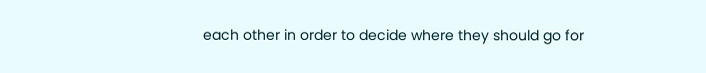each other in order to decide where they should go for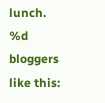lunch.
%d bloggers like this: